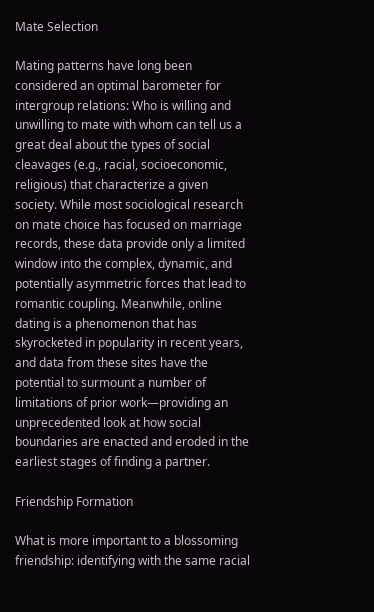Mate Selection

Mating patterns have long been considered an optimal barometer for intergroup relations: Who is willing and unwilling to mate with whom can tell us a great deal about the types of social cleavages (e.g., racial, socioeconomic, religious) that characterize a given society. While most sociological research on mate choice has focused on marriage records, these data provide only a limited window into the complex, dynamic, and potentially asymmetric forces that lead to romantic coupling. Meanwhile, online dating is a phenomenon that has skyrocketed in popularity in recent years, and data from these sites have the potential to surmount a number of limitations of prior work—providing an unprecedented look at how social boundaries are enacted and eroded in the earliest stages of finding a partner.

Friendship Formation

What is more important to a blossoming friendship: identifying with the same racial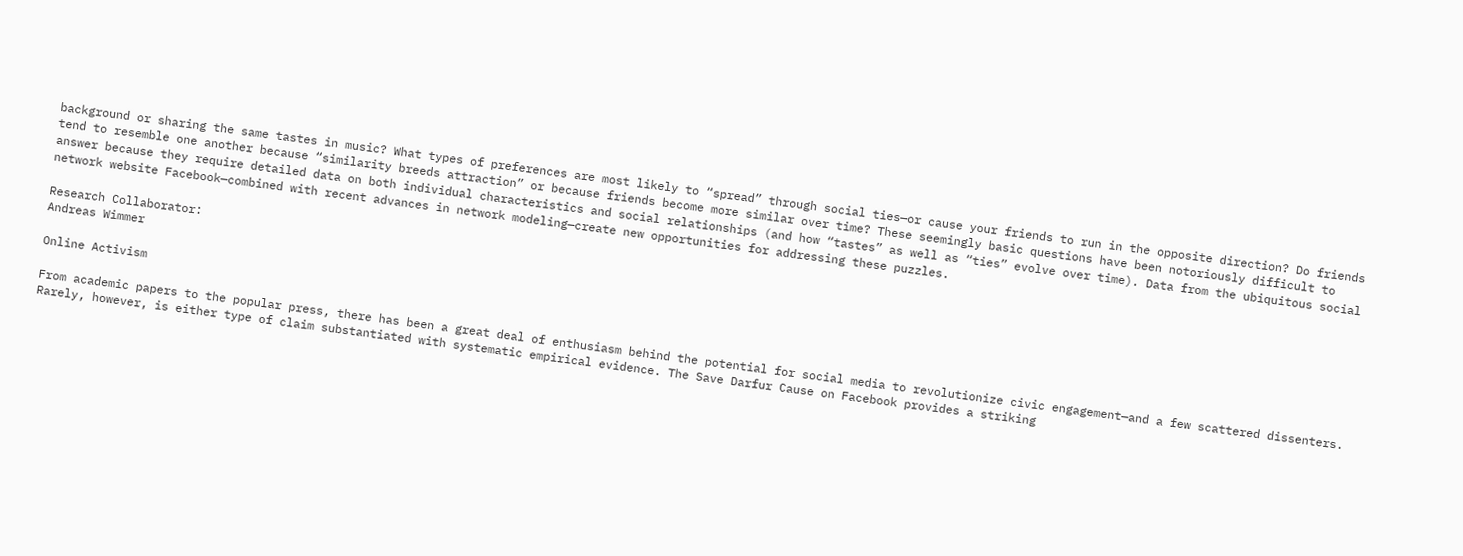background or sharing the same tastes in music? What types of preferences are most likely to “spread” through social ties—or cause your friends to run in the opposite direction? Do friends tend to resemble one another because “similarity breeds attraction” or because friends become more similar over time? These seemingly basic questions have been notoriously difficult to answer because they require detailed data on both individual characteristics and social relationships (and how “tastes” as well as “ties” evolve over time). Data from the ubiquitous social network website Facebook—combined with recent advances in network modeling—create new opportunities for addressing these puzzles.

Research Collaborator:
Andreas Wimmer

Online Activism

From academic papers to the popular press, there has been a great deal of enthusiasm behind the potential for social media to revolutionize civic engagement—and a few scattered dissenters. Rarely, however, is either type of claim substantiated with systematic empirical evidence. The Save Darfur Cause on Facebook provides a striking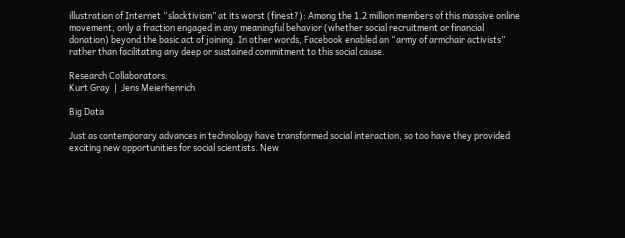illustration of Internet “slacktivism” at its worst (finest?): Among the 1.2 million members of this massive online movement, only a fraction engaged in any meaningful behavior (whether social recruitment or financial donation) beyond the basic act of joining. In other words, Facebook enabled an “army of armchair activists” rather than facilitating any deep or sustained commitment to this social cause.

Research Collaborators:
Kurt Gray  |  Jens Meierhenrich

Big Data

Just as contemporary advances in technology have transformed social interaction, so too have they provided exciting new opportunities for social scientists. New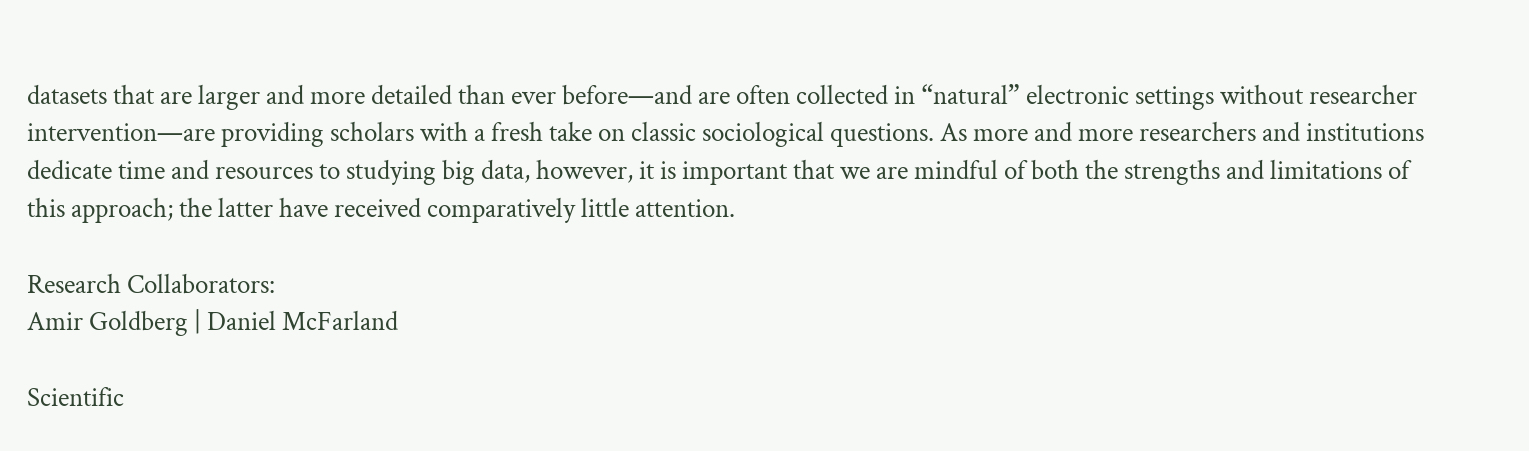datasets that are larger and more detailed than ever before—and are often collected in “natural” electronic settings without researcher intervention—are providing scholars with a fresh take on classic sociological questions. As more and more researchers and institutions dedicate time and resources to studying big data, however, it is important that we are mindful of both the strengths and limitations of this approach; the latter have received comparatively little attention.

Research Collaborators:
Amir Goldberg | Daniel McFarland

Scientific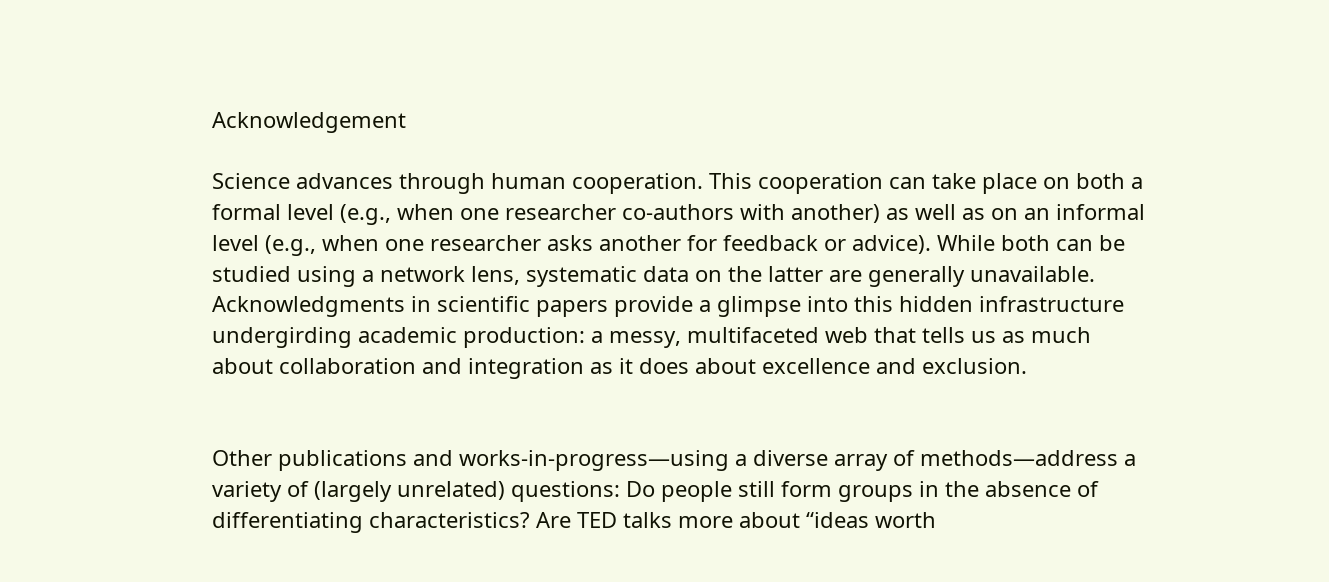Acknowledgement

Science advances through human cooperation. This cooperation can take place on both a formal level (e.g., when one researcher co-authors with another) as well as on an informal level (e.g., when one researcher asks another for feedback or advice). While both can be studied using a network lens, systematic data on the latter are generally unavailable. Acknowledgments in scientific papers provide a glimpse into this hidden infrastructure undergirding academic production: a messy, multifaceted web that tells us as much about collaboration and integration as it does about excellence and exclusion.


Other publications and works-in-progress—using a diverse array of methods—address a variety of (largely unrelated) questions: Do people still form groups in the absence of differentiating characteristics? Are TED talks more about “ideas worth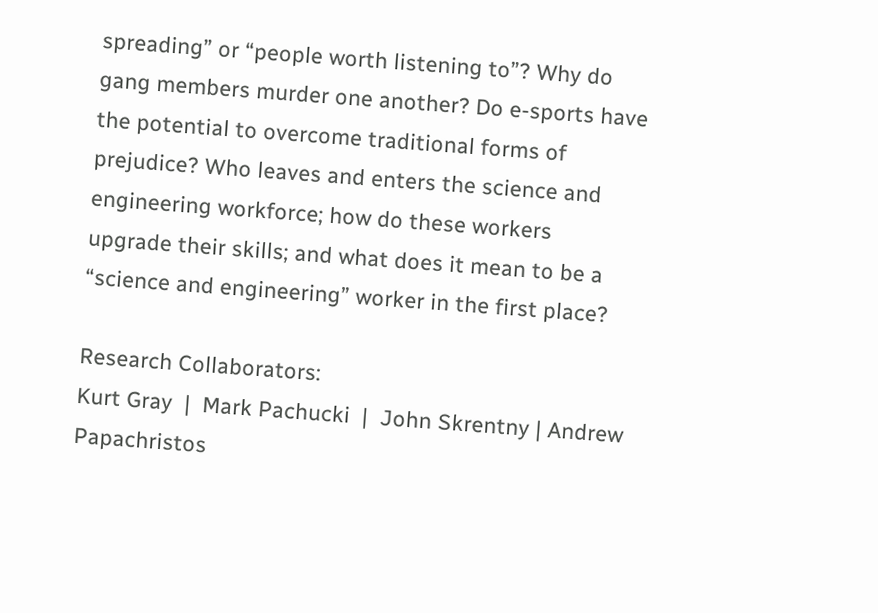spreading” or “people worth listening to”? Why do gang members murder one another? Do e-sports have the potential to overcome traditional forms of prejudice? Who leaves and enters the science and engineering workforce; how do these workers upgrade their skills; and what does it mean to be a “science and engineering” worker in the first place?

Research Collaborators:
Kurt Gray  |  Mark Pachucki  |  John Skrentny | Andrew Papachristos